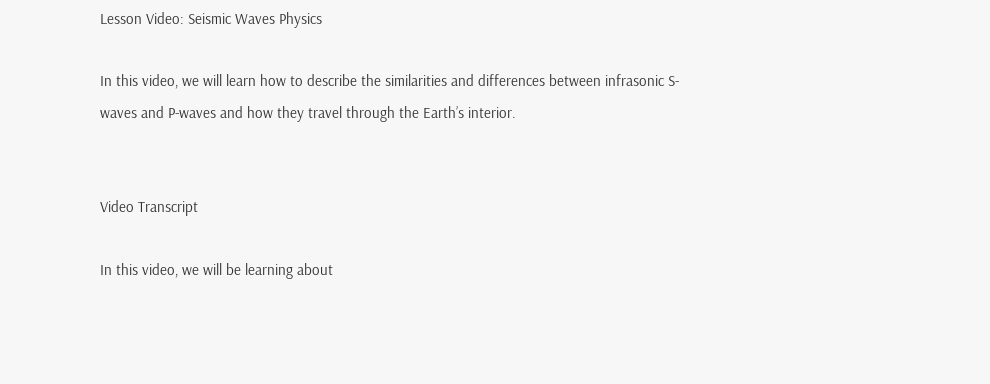Lesson Video: Seismic Waves Physics

In this video, we will learn how to describe the similarities and differences between infrasonic S-waves and P-waves and how they travel through the Earth’s interior.


Video Transcript

In this video, we will be learning about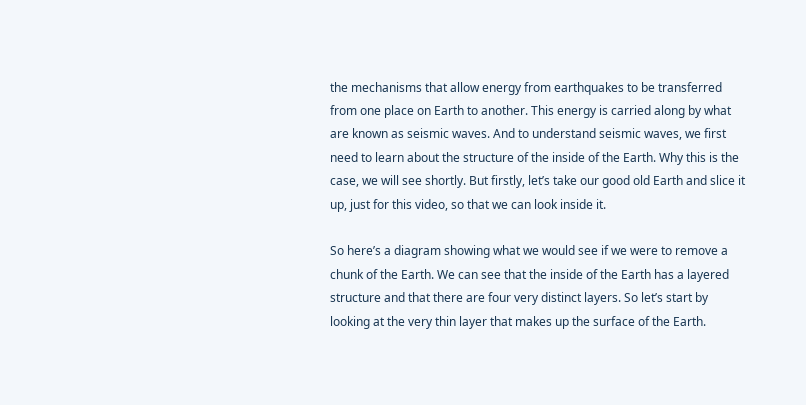the mechanisms that allow energy from earthquakes to be transferred from one place on Earth to another. This energy is carried along by what are known as seismic waves. And to understand seismic waves, we first need to learn about the structure of the inside of the Earth. Why this is the case, we will see shortly. But firstly, let’s take our good old Earth and slice it up, just for this video, so that we can look inside it.

So here’s a diagram showing what we would see if we were to remove a chunk of the Earth. We can see that the inside of the Earth has a layered structure and that there are four very distinct layers. So let’s start by looking at the very thin layer that makes up the surface of the Earth.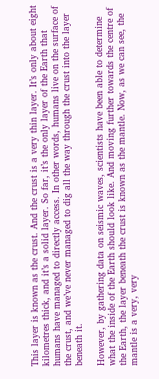This layer is known as the crust. And the crust is a very thin layer. It’s only about eight kilometres thick, and it’s a solid layer. So far, it’s the only layer of the Earth that humans have managed to directly access. In other words, humans live on the surface of the crust, and we’ve never managed to dig all the way through the crust into the layer beneath it.

However, by gathering data on seismic waves, scientists have been able to determine what the inside of the Earth should look like. And moving further towards the centre of the Earth, the layer beneath the crust is known as the mantle. Now, as we can see, the mantle is a very, very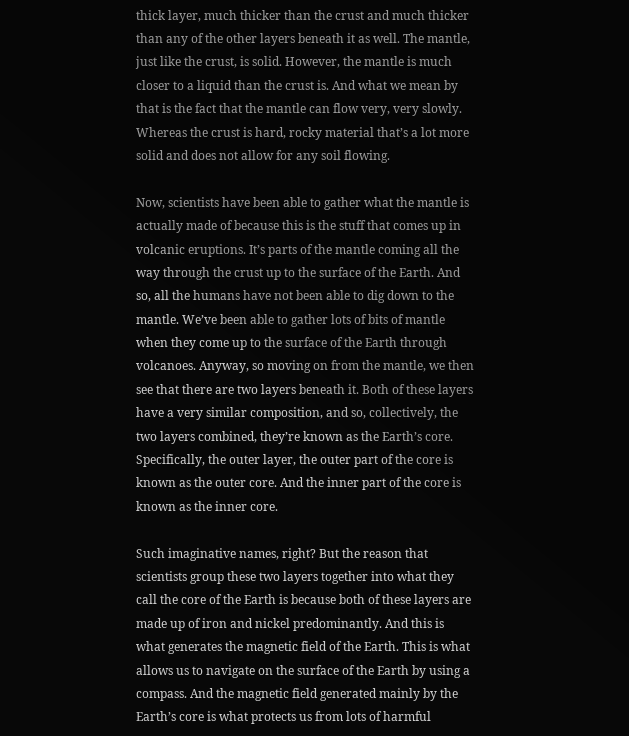thick layer, much thicker than the crust and much thicker than any of the other layers beneath it as well. The mantle, just like the crust, is solid. However, the mantle is much closer to a liquid than the crust is. And what we mean by that is the fact that the mantle can flow very, very slowly. Whereas the crust is hard, rocky material that’s a lot more solid and does not allow for any soil flowing.

Now, scientists have been able to gather what the mantle is actually made of because this is the stuff that comes up in volcanic eruptions. It’s parts of the mantle coming all the way through the crust up to the surface of the Earth. And so, all the humans have not been able to dig down to the mantle. We’ve been able to gather lots of bits of mantle when they come up to the surface of the Earth through volcanoes. Anyway, so moving on from the mantle, we then see that there are two layers beneath it. Both of these layers have a very similar composition, and so, collectively, the two layers combined, they’re known as the Earth’s core. Specifically, the outer layer, the outer part of the core is known as the outer core. And the inner part of the core is known as the inner core.

Such imaginative names, right? But the reason that scientists group these two layers together into what they call the core of the Earth is because both of these layers are made up of iron and nickel predominantly. And this is what generates the magnetic field of the Earth. This is what allows us to navigate on the surface of the Earth by using a compass. And the magnetic field generated mainly by the Earth’s core is what protects us from lots of harmful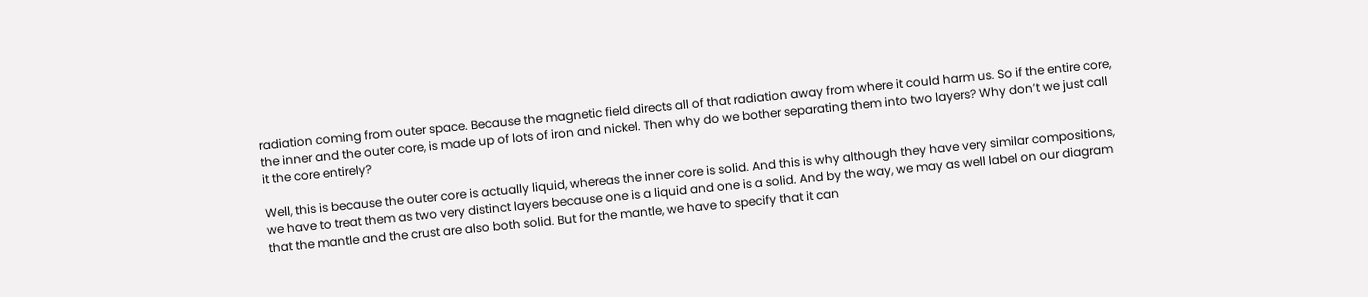radiation coming from outer space. Because the magnetic field directs all of that radiation away from where it could harm us. So if the entire core, the inner and the outer core, is made up of lots of iron and nickel. Then why do we bother separating them into two layers? Why don’t we just call it the core entirely?

Well, this is because the outer core is actually liquid, whereas the inner core is solid. And this is why although they have very similar compositions, we have to treat them as two very distinct layers because one is a liquid and one is a solid. And by the way, we may as well label on our diagram that the mantle and the crust are also both solid. But for the mantle, we have to specify that it can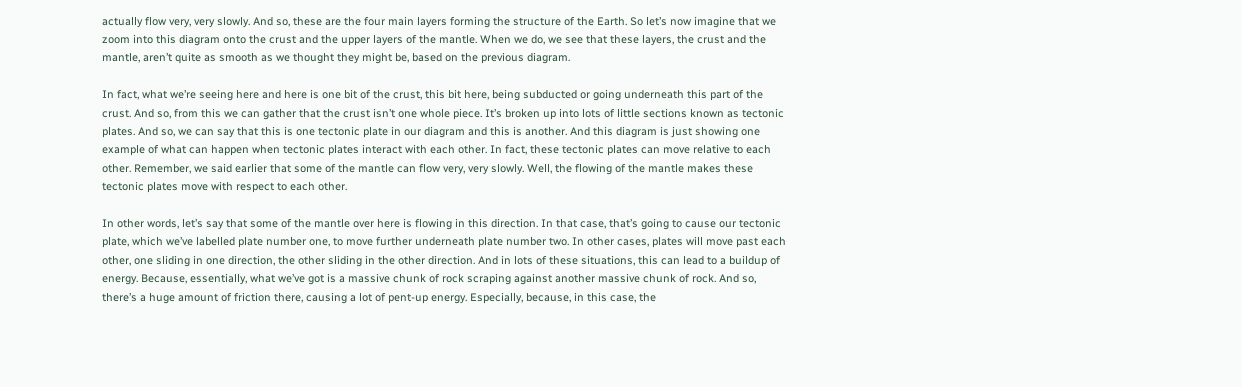actually flow very, very slowly. And so, these are the four main layers forming the structure of the Earth. So let’s now imagine that we zoom into this diagram onto the crust and the upper layers of the mantle. When we do, we see that these layers, the crust and the mantle, aren’t quite as smooth as we thought they might be, based on the previous diagram.

In fact, what we’re seeing here and here is one bit of the crust, this bit here, being subducted or going underneath this part of the crust. And so, from this we can gather that the crust isn’t one whole piece. It’s broken up into lots of little sections known as tectonic plates. And so, we can say that this is one tectonic plate in our diagram and this is another. And this diagram is just showing one example of what can happen when tectonic plates interact with each other. In fact, these tectonic plates can move relative to each other. Remember, we said earlier that some of the mantle can flow very, very slowly. Well, the flowing of the mantle makes these tectonic plates move with respect to each other.

In other words, let’s say that some of the mantle over here is flowing in this direction. In that case, that’s going to cause our tectonic plate, which we’ve labelled plate number one, to move further underneath plate number two. In other cases, plates will move past each other, one sliding in one direction, the other sliding in the other direction. And in lots of these situations, this can lead to a buildup of energy. Because, essentially, what we’ve got is a massive chunk of rock scraping against another massive chunk of rock. And so, there’s a huge amount of friction there, causing a lot of pent-up energy. Especially, because, in this case, the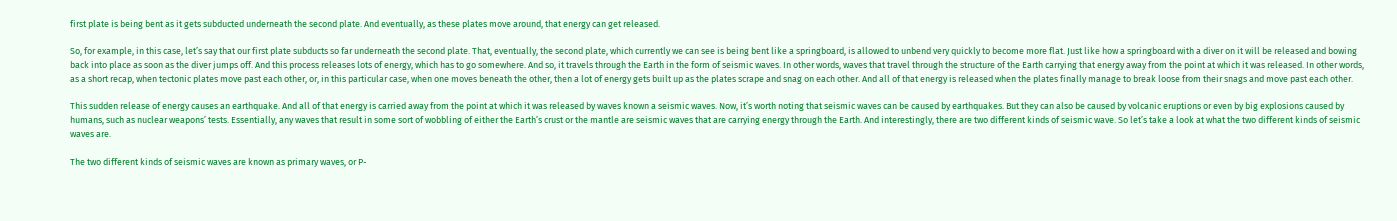first plate is being bent as it gets subducted underneath the second plate. And eventually, as these plates move around, that energy can get released.

So, for example, in this case, let’s say that our first plate subducts so far underneath the second plate. That, eventually, the second plate, which currently we can see is being bent like a springboard, is allowed to unbend very quickly to become more flat. Just like how a springboard with a diver on it will be released and bowing back into place as soon as the diver jumps off. And this process releases lots of energy, which has to go somewhere. And so, it travels through the Earth in the form of seismic waves. In other words, waves that travel through the structure of the Earth carrying that energy away from the point at which it was released. In other words, as a short recap, when tectonic plates move past each other, or, in this particular case, when one moves beneath the other, then a lot of energy gets built up as the plates scrape and snag on each other. And all of that energy is released when the plates finally manage to break loose from their snags and move past each other.

This sudden release of energy causes an earthquake. And all of that energy is carried away from the point at which it was released by waves known a seismic waves. Now, it’s worth noting that seismic waves can be caused by earthquakes. But they can also be caused by volcanic eruptions or even by big explosions caused by humans, such as nuclear weapons’ tests. Essentially, any waves that result in some sort of wobbling of either the Earth’s crust or the mantle are seismic waves that are carrying energy through the Earth. And interestingly, there are two different kinds of seismic wave. So let’s take a look at what the two different kinds of seismic waves are.

The two different kinds of seismic waves are known as primary waves, or P-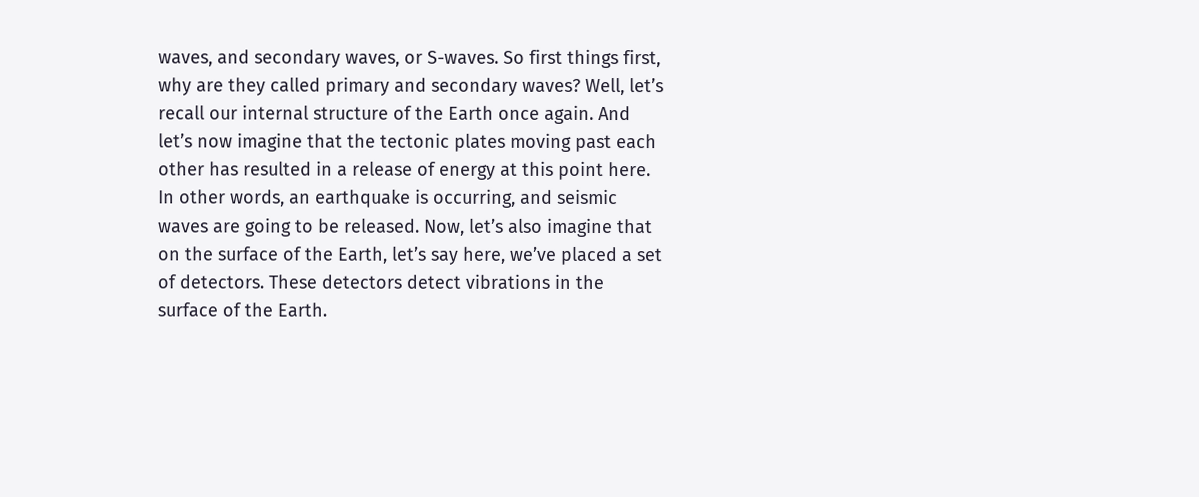waves, and secondary waves, or S-waves. So first things first, why are they called primary and secondary waves? Well, let’s recall our internal structure of the Earth once again. And let’s now imagine that the tectonic plates moving past each other has resulted in a release of energy at this point here. In other words, an earthquake is occurring, and seismic waves are going to be released. Now, let’s also imagine that on the surface of the Earth, let’s say here, we’ve placed a set of detectors. These detectors detect vibrations in the surface of the Earth.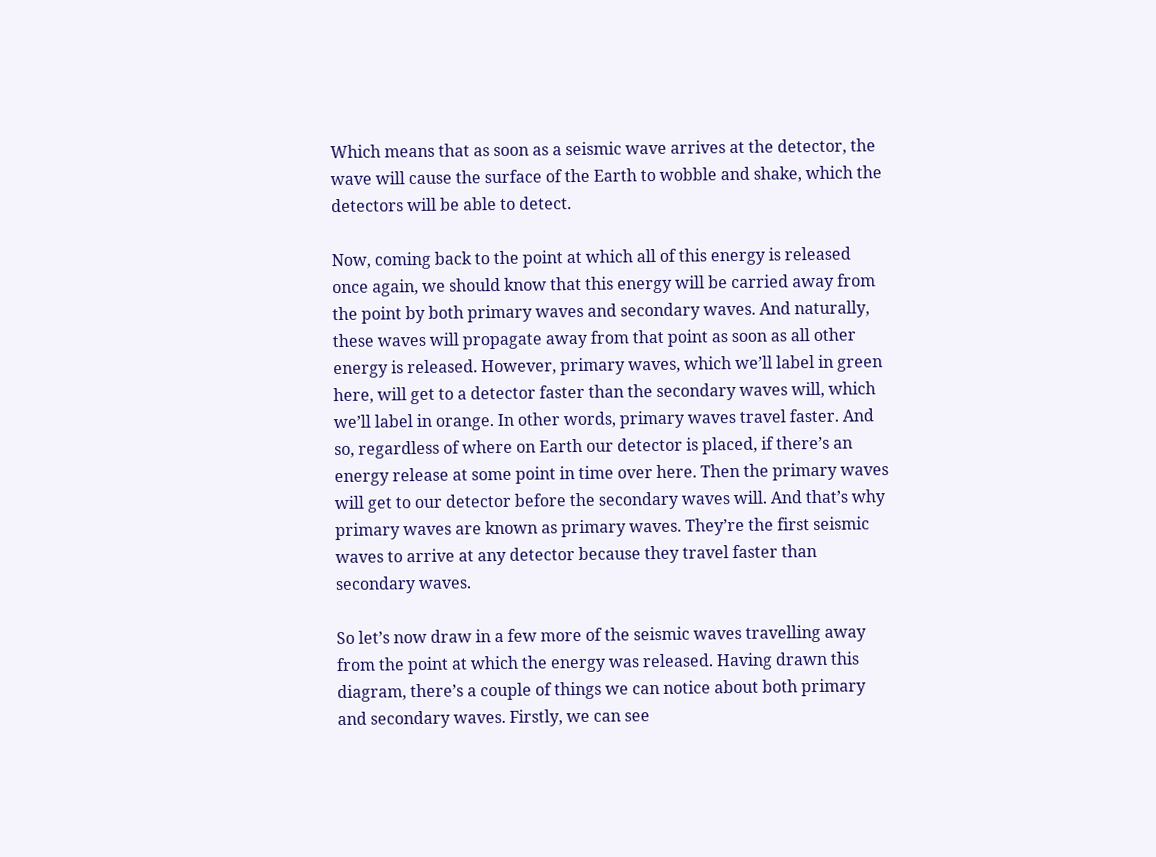Which means that as soon as a seismic wave arrives at the detector, the wave will cause the surface of the Earth to wobble and shake, which the detectors will be able to detect.

Now, coming back to the point at which all of this energy is released once again, we should know that this energy will be carried away from the point by both primary waves and secondary waves. And naturally, these waves will propagate away from that point as soon as all other energy is released. However, primary waves, which we’ll label in green here, will get to a detector faster than the secondary waves will, which we’ll label in orange. In other words, primary waves travel faster. And so, regardless of where on Earth our detector is placed, if there’s an energy release at some point in time over here. Then the primary waves will get to our detector before the secondary waves will. And that’s why primary waves are known as primary waves. They’re the first seismic waves to arrive at any detector because they travel faster than secondary waves.

So let’s now draw in a few more of the seismic waves travelling away from the point at which the energy was released. Having drawn this diagram, there’s a couple of things we can notice about both primary and secondary waves. Firstly, we can see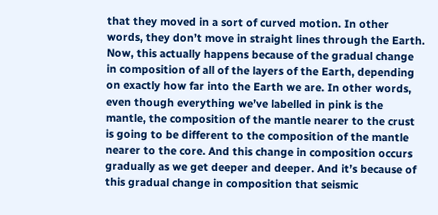that they moved in a sort of curved motion. In other words, they don’t move in straight lines through the Earth. Now, this actually happens because of the gradual change in composition of all of the layers of the Earth, depending on exactly how far into the Earth we are. In other words, even though everything we’ve labelled in pink is the mantle, the composition of the mantle nearer to the crust is going to be different to the composition of the mantle nearer to the core. And this change in composition occurs gradually as we get deeper and deeper. And it’s because of this gradual change in composition that seismic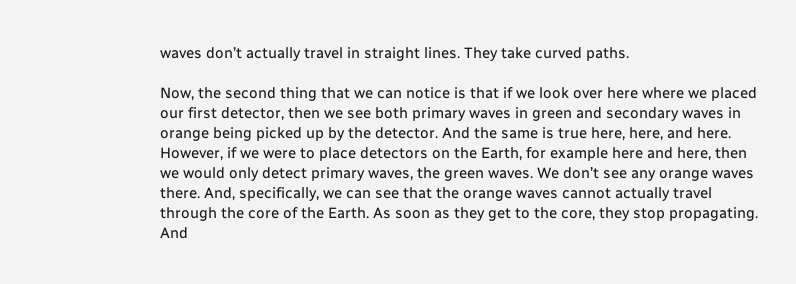waves don’t actually travel in straight lines. They take curved paths.

Now, the second thing that we can notice is that if we look over here where we placed our first detector, then we see both primary waves in green and secondary waves in orange being picked up by the detector. And the same is true here, here, and here. However, if we were to place detectors on the Earth, for example here and here, then we would only detect primary waves, the green waves. We don’t see any orange waves there. And, specifically, we can see that the orange waves cannot actually travel through the core of the Earth. As soon as they get to the core, they stop propagating. And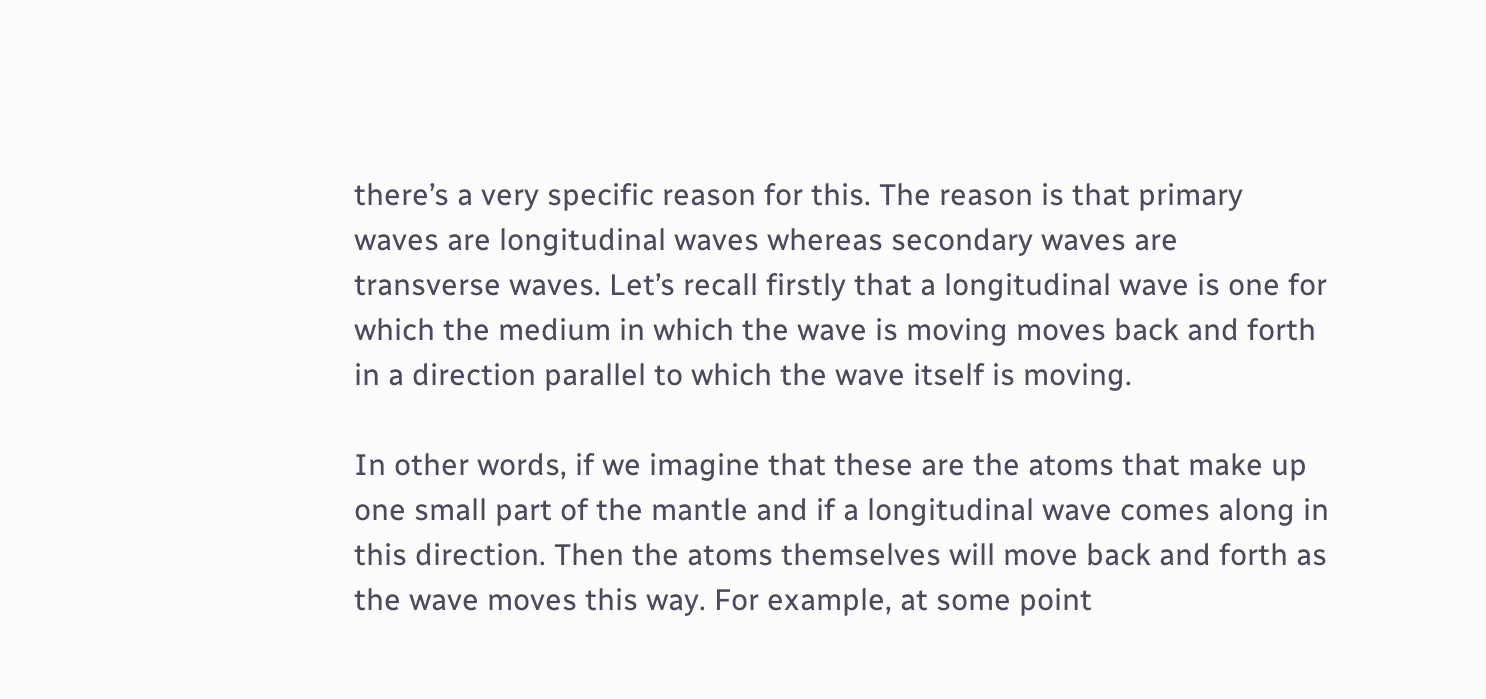there’s a very specific reason for this. The reason is that primary waves are longitudinal waves whereas secondary waves are transverse waves. Let’s recall firstly that a longitudinal wave is one for which the medium in which the wave is moving moves back and forth in a direction parallel to which the wave itself is moving.

In other words, if we imagine that these are the atoms that make up one small part of the mantle and if a longitudinal wave comes along in this direction. Then the atoms themselves will move back and forth as the wave moves this way. For example, at some point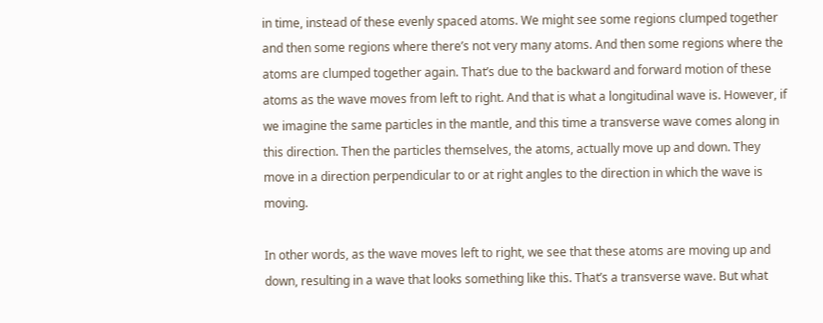in time, instead of these evenly spaced atoms. We might see some regions clumped together and then some regions where there’s not very many atoms. And then some regions where the atoms are clumped together again. That’s due to the backward and forward motion of these atoms as the wave moves from left to right. And that is what a longitudinal wave is. However, if we imagine the same particles in the mantle, and this time a transverse wave comes along in this direction. Then the particles themselves, the atoms, actually move up and down. They move in a direction perpendicular to or at right angles to the direction in which the wave is moving.

In other words, as the wave moves left to right, we see that these atoms are moving up and down, resulting in a wave that looks something like this. That’s a transverse wave. But what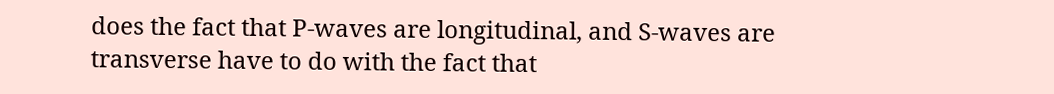does the fact that P-waves are longitudinal, and S-waves are transverse have to do with the fact that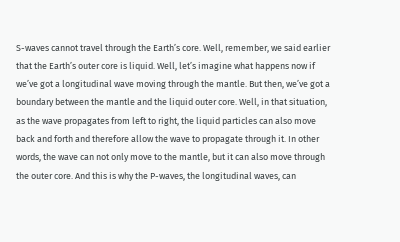S-waves cannot travel through the Earth’s core. Well, remember, we said earlier that the Earth’s outer core is liquid. Well, let’s imagine what happens now if we’ve got a longitudinal wave moving through the mantle. But then, we’ve got a boundary between the mantle and the liquid outer core. Well, in that situation, as the wave propagates from left to right, the liquid particles can also move back and forth and therefore allow the wave to propagate through it. In other words, the wave can not only move to the mantle, but it can also move through the outer core. And this is why the P-waves, the longitudinal waves, can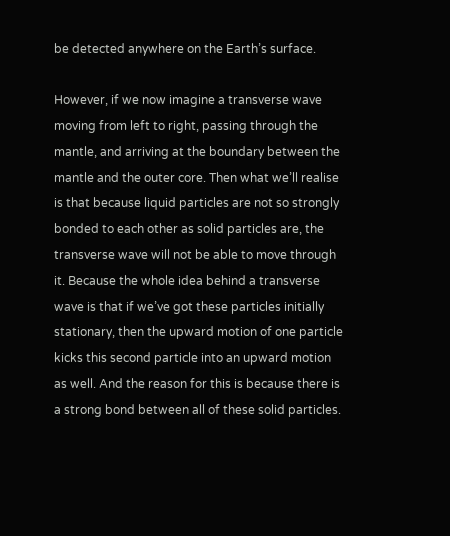be detected anywhere on the Earth’s surface.

However, if we now imagine a transverse wave moving from left to right, passing through the mantle, and arriving at the boundary between the mantle and the outer core. Then what we’ll realise is that because liquid particles are not so strongly bonded to each other as solid particles are, the transverse wave will not be able to move through it. Because the whole idea behind a transverse wave is that if we’ve got these particles initially stationary, then the upward motion of one particle kicks this second particle into an upward motion as well. And the reason for this is because there is a strong bond between all of these solid particles.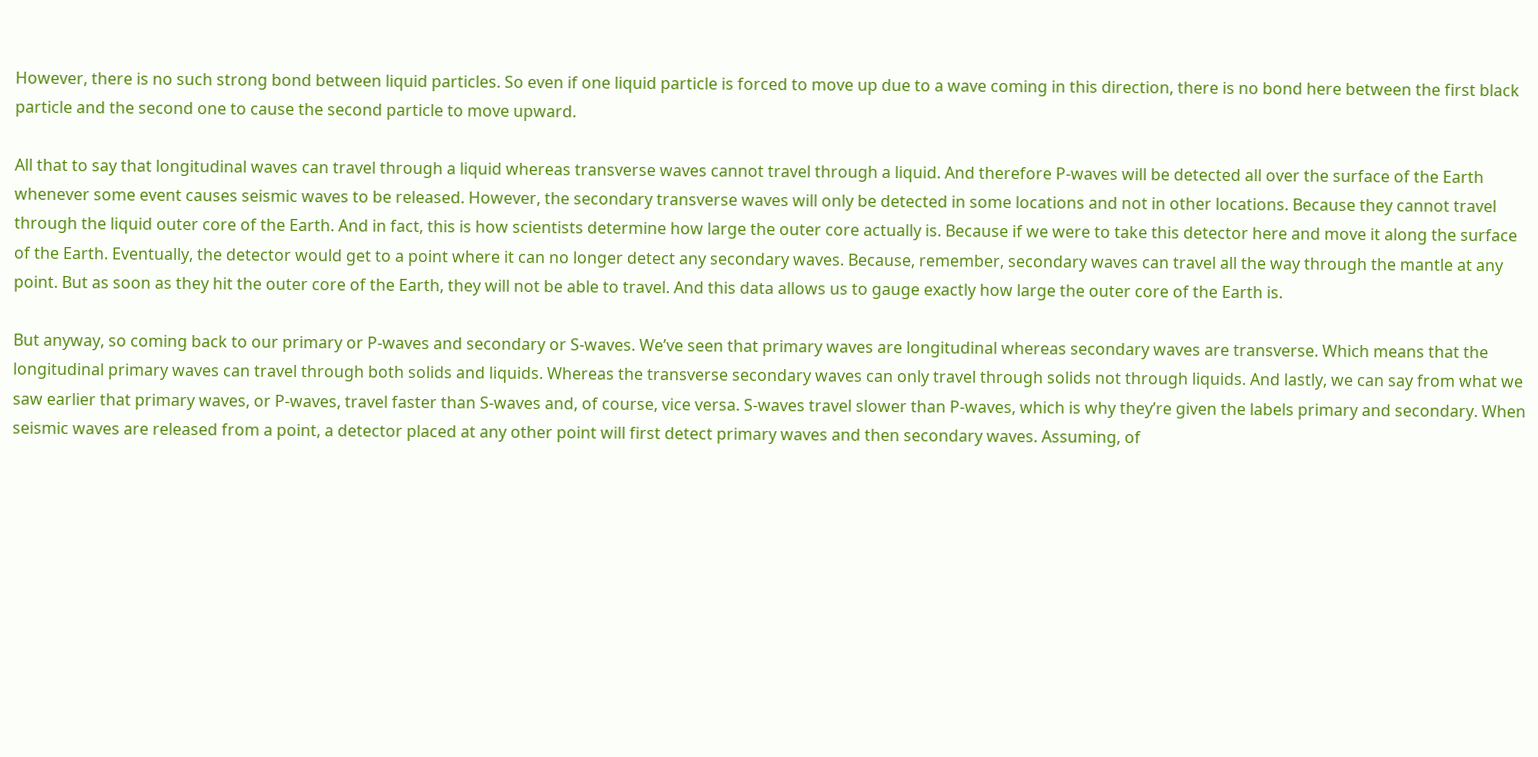However, there is no such strong bond between liquid particles. So even if one liquid particle is forced to move up due to a wave coming in this direction, there is no bond here between the first black particle and the second one to cause the second particle to move upward.

All that to say that longitudinal waves can travel through a liquid whereas transverse waves cannot travel through a liquid. And therefore P-waves will be detected all over the surface of the Earth whenever some event causes seismic waves to be released. However, the secondary transverse waves will only be detected in some locations and not in other locations. Because they cannot travel through the liquid outer core of the Earth. And in fact, this is how scientists determine how large the outer core actually is. Because if we were to take this detector here and move it along the surface of the Earth. Eventually, the detector would get to a point where it can no longer detect any secondary waves. Because, remember, secondary waves can travel all the way through the mantle at any point. But as soon as they hit the outer core of the Earth, they will not be able to travel. And this data allows us to gauge exactly how large the outer core of the Earth is.

But anyway, so coming back to our primary or P-waves and secondary or S-waves. We’ve seen that primary waves are longitudinal whereas secondary waves are transverse. Which means that the longitudinal primary waves can travel through both solids and liquids. Whereas the transverse secondary waves can only travel through solids not through liquids. And lastly, we can say from what we saw earlier that primary waves, or P-waves, travel faster than S-waves and, of course, vice versa. S-waves travel slower than P-waves, which is why they’re given the labels primary and secondary. When seismic waves are released from a point, a detector placed at any other point will first detect primary waves and then secondary waves. Assuming, of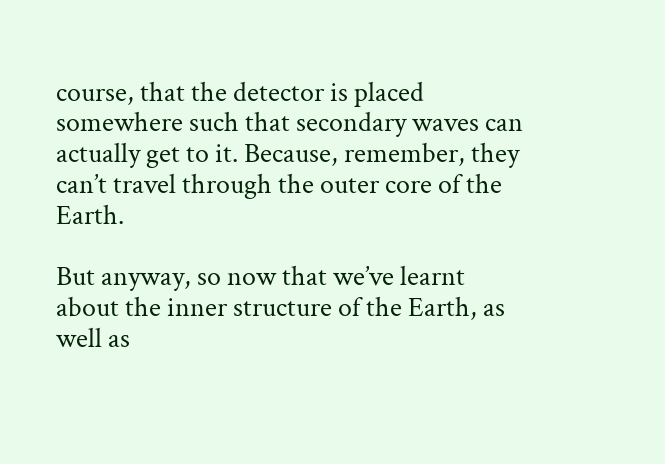course, that the detector is placed somewhere such that secondary waves can actually get to it. Because, remember, they can’t travel through the outer core of the Earth.

But anyway, so now that we’ve learnt about the inner structure of the Earth, as well as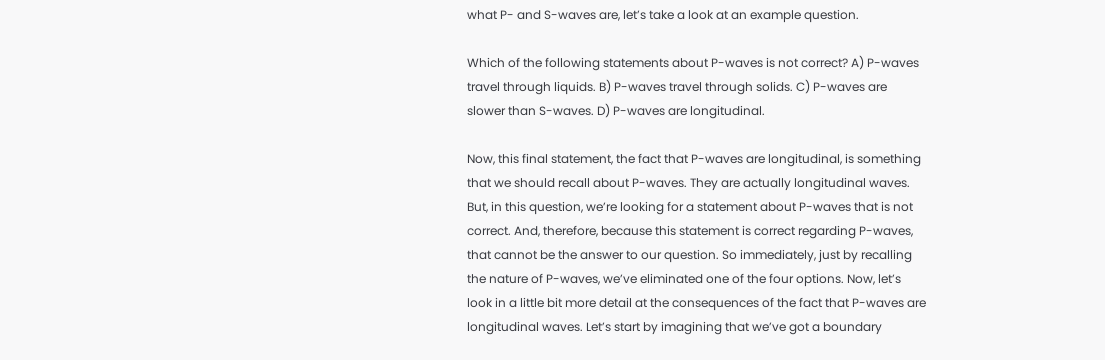what P- and S-waves are, let’s take a look at an example question.

Which of the following statements about P-waves is not correct? A) P-waves travel through liquids. B) P-waves travel through solids. C) P-waves are slower than S-waves. D) P-waves are longitudinal.

Now, this final statement, the fact that P-waves are longitudinal, is something that we should recall about P-waves. They are actually longitudinal waves. But, in this question, we’re looking for a statement about P-waves that is not correct. And, therefore, because this statement is correct regarding P-waves, that cannot be the answer to our question. So immediately, just by recalling the nature of P-waves, we’ve eliminated one of the four options. Now, let’s look in a little bit more detail at the consequences of the fact that P-waves are longitudinal waves. Let’s start by imagining that we’ve got a boundary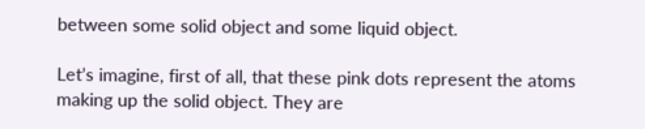between some solid object and some liquid object.

Let’s imagine, first of all, that these pink dots represent the atoms making up the solid object. They are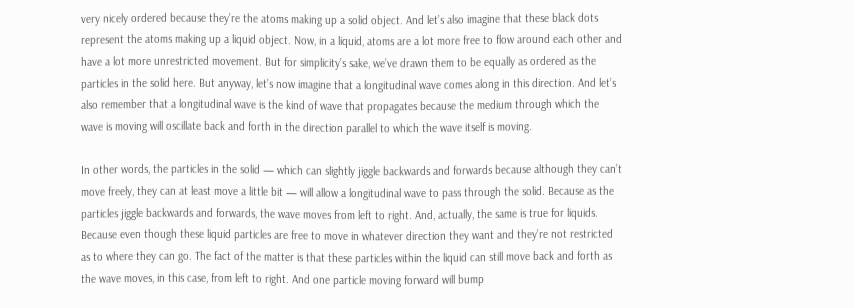very nicely ordered because they’re the atoms making up a solid object. And let’s also imagine that these black dots represent the atoms making up a liquid object. Now, in a liquid, atoms are a lot more free to flow around each other and have a lot more unrestricted movement. But for simplicity’s sake, we’ve drawn them to be equally as ordered as the particles in the solid here. But anyway, let’s now imagine that a longitudinal wave comes along in this direction. And let’s also remember that a longitudinal wave is the kind of wave that propagates because the medium through which the wave is moving will oscillate back and forth in the direction parallel to which the wave itself is moving.

In other words, the particles in the solid — which can slightly jiggle backwards and forwards because although they can’t move freely, they can at least move a little bit — will allow a longitudinal wave to pass through the solid. Because as the particles jiggle backwards and forwards, the wave moves from left to right. And, actually, the same is true for liquids. Because even though these liquid particles are free to move in whatever direction they want and they’re not restricted as to where they can go. The fact of the matter is that these particles within the liquid can still move back and forth as the wave moves, in this case, from left to right. And one particle moving forward will bump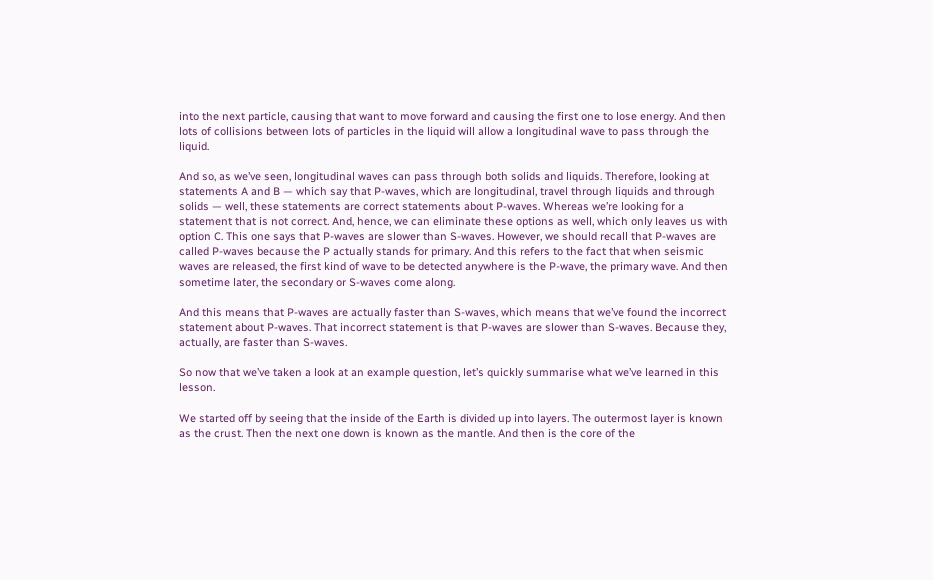into the next particle, causing that want to move forward and causing the first one to lose energy. And then lots of collisions between lots of particles in the liquid will allow a longitudinal wave to pass through the liquid.

And so, as we’ve seen, longitudinal waves can pass through both solids and liquids. Therefore, looking at statements A and B — which say that P-waves, which are longitudinal, travel through liquids and through solids — well, these statements are correct statements about P-waves. Whereas we’re looking for a statement that is not correct. And, hence, we can eliminate these options as well, which only leaves us with option C. This one says that P-waves are slower than S-waves. However, we should recall that P-waves are called P-waves because the P actually stands for primary. And this refers to the fact that when seismic waves are released, the first kind of wave to be detected anywhere is the P-wave, the primary wave. And then sometime later, the secondary or S-waves come along.

And this means that P-waves are actually faster than S-waves, which means that we’ve found the incorrect statement about P-waves. That incorrect statement is that P-waves are slower than S-waves. Because they, actually, are faster than S-waves.

So now that we’ve taken a look at an example question, let’s quickly summarise what we’ve learned in this lesson.

We started off by seeing that the inside of the Earth is divided up into layers. The outermost layer is known as the crust. Then the next one down is known as the mantle. And then is the core of the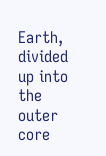Earth, divided up into the outer core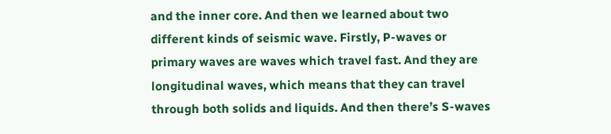and the inner core. And then we learned about two different kinds of seismic wave. Firstly, P-waves or primary waves are waves which travel fast. And they are longitudinal waves, which means that they can travel through both solids and liquids. And then there’s S-waves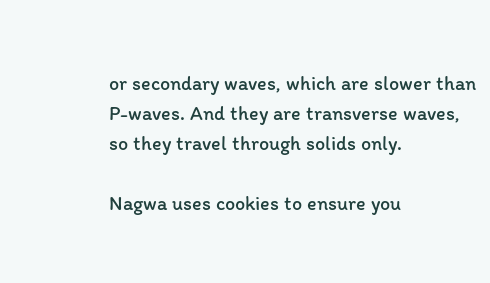or secondary waves, which are slower than P-waves. And they are transverse waves, so they travel through solids only.

Nagwa uses cookies to ensure you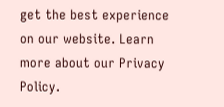get the best experience on our website. Learn more about our Privacy Policy.